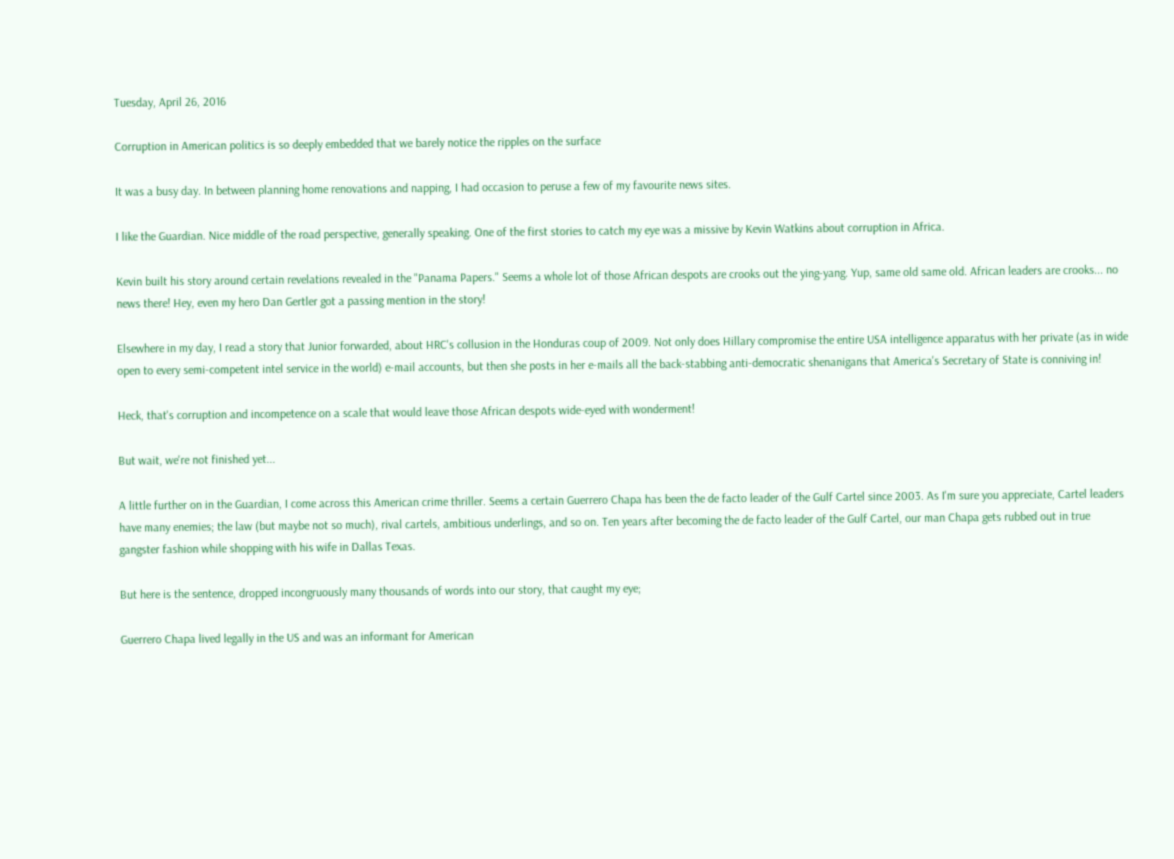Tuesday, April 26, 2016

Corruption in American politics is so deeply embedded that we barely notice the ripples on the surface

It was a busy day. In between planning home renovations and napping, I had occasion to peruse a few of my favourite news sites.

I like the Guardian. Nice middle of the road perspective, generally speaking. One of the first stories to catch my eye was a missive by Kevin Watkins about corruption in Africa.

Kevin built his story around certain revelations revealed in the "Panama Papers." Seems a whole lot of those African despots are crooks out the ying-yang. Yup, same old same old. African leaders are crooks... no news there! Hey, even my hero Dan Gertler got a passing mention in the story!

Elsewhere in my day, I read a story that Junior forwarded, about HRC's collusion in the Honduras coup of 2009. Not only does Hillary compromise the entire USA intelligence apparatus with her private (as in wide open to every semi-competent intel service in the world) e-mail accounts, but then she posts in her e-mails all the back-stabbing anti-democratic shenanigans that America's Secretary of State is conniving in!

Heck, that's corruption and incompetence on a scale that would leave those African despots wide-eyed with wonderment!

But wait, we're not finished yet...

A little further on in the Guardian, I come across this American crime thriller. Seems a certain Guerrero Chapa has been the de facto leader of the Gulf Cartel since 2003. As I'm sure you appreciate, Cartel leaders have many enemies; the law (but maybe not so much), rival cartels, ambitious underlings, and so on. Ten years after becoming the de facto leader of the Gulf Cartel, our man Chapa gets rubbed out in true gangster fashion while shopping with his wife in Dallas Texas.

But here is the sentence, dropped incongruously many thousands of words into our story, that caught my eye;

Guerrero Chapa lived legally in the US and was an informant for American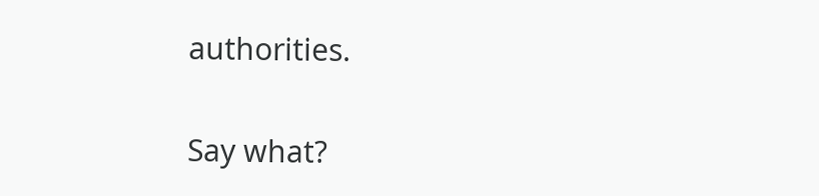authorities.

Say what?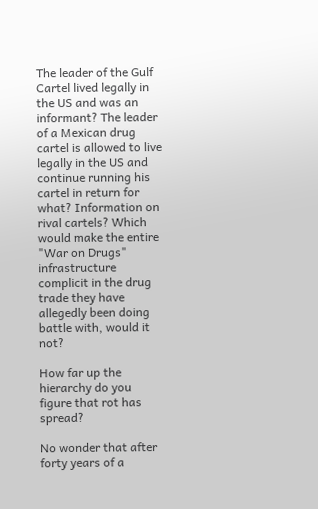The leader of the Gulf Cartel lived legally in the US and was an informant? The leader of a Mexican drug cartel is allowed to live legally in the US and continue running his cartel in return for what? Information on rival cartels? Which would make the entire "War on Drugs" infrastructure complicit in the drug trade they have allegedly been doing battle with, would it not?

How far up the hierarchy do you figure that rot has spread?

No wonder that after forty years of a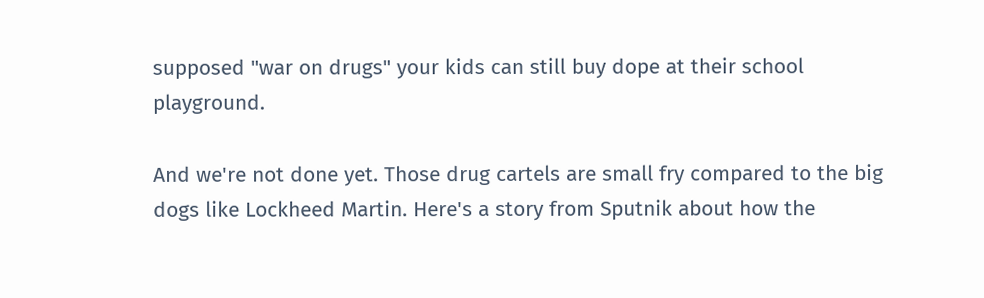supposed "war on drugs" your kids can still buy dope at their school playground.

And we're not done yet. Those drug cartels are small fry compared to the big dogs like Lockheed Martin. Here's a story from Sputnik about how the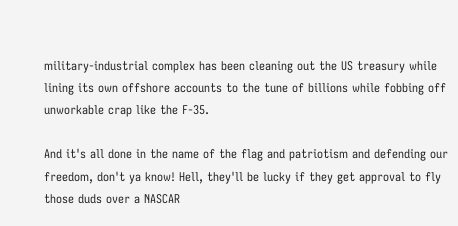military-industrial complex has been cleaning out the US treasury while lining its own offshore accounts to the tune of billions while fobbing off unworkable crap like the F-35.

And it's all done in the name of the flag and patriotism and defending our freedom, don't ya know! Hell, they'll be lucky if they get approval to fly those duds over a NASCAR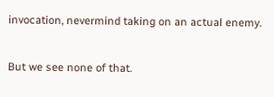invocation, nevermind taking on an actual enemy.

But we see none of that.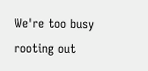We're too busy rooting out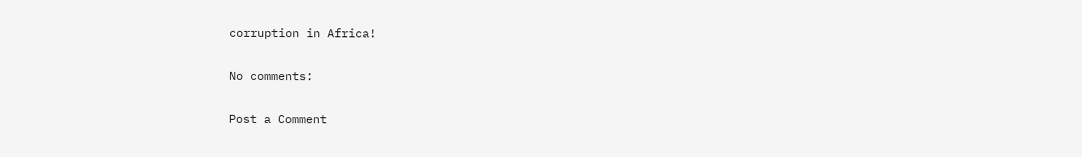corruption in Africa!

No comments:

Post a Comment